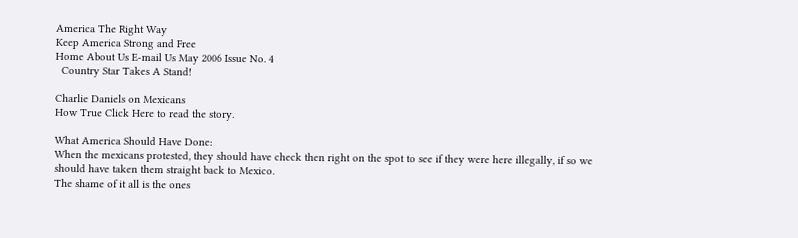America The Right Way
Keep America Strong and Free
Home About Us E-mail Us May 2006 Issue No. 4
  Country Star Takes A Stand!

Charlie Daniels on Mexicans
How True Click Here to read the story.

What America Should Have Done:
When the mexicans protested, they should have check then right on the spot to see if they were here illegally, if so we should have taken them straight back to Mexico.
The shame of it all is the ones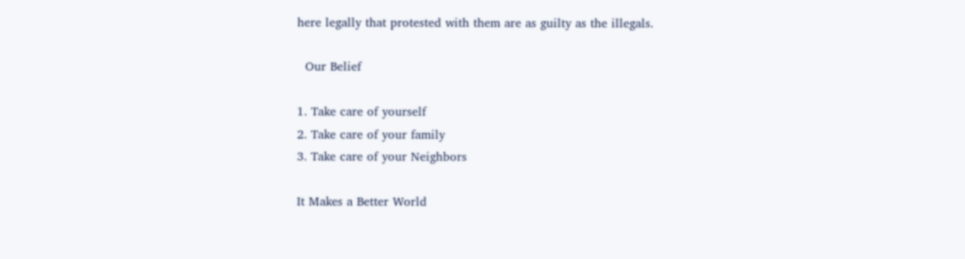here legally that protested with them are as guilty as the illegals.

  Our Belief

1. Take care of yourself
2. Take care of your family
3. Take care of your Neighbors

It Makes a Better World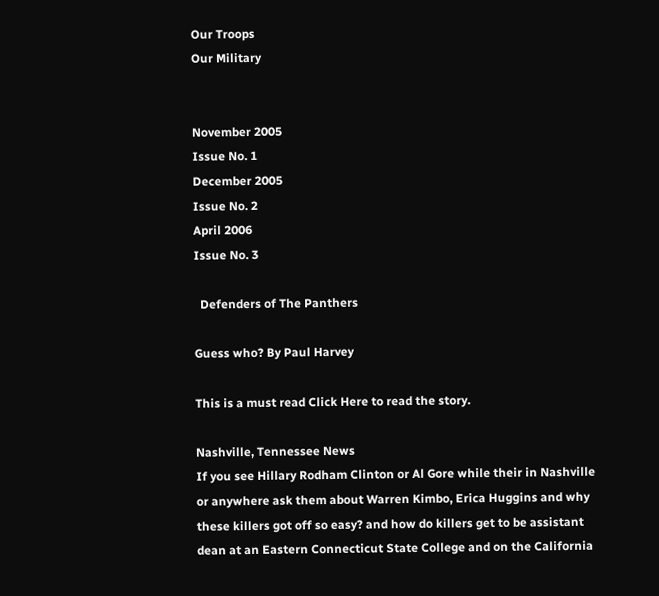Our Troops
Our Military


November 2005
Issue No. 1
December 2005
Issue No. 2
April 2006
Issue No. 3

  Defenders of The Panthers

Guess who? By Paul Harvey

This is a must read Click Here to read the story.

Nashville, Tennessee News
If you see Hillary Rodham Clinton or Al Gore while their in Nashville or anywhere ask them about Warren Kimbo, Erica Huggins and why these killers got off so easy? and how do killers get to be assistant dean at an Eastern Connecticut State College and on the California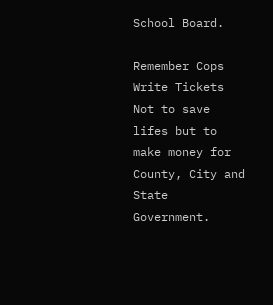School Board.

Remember Cops Write Tickets
Not to save lifes but to make money for County, City and State Government.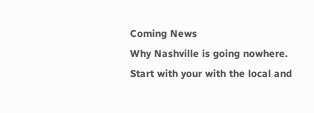Coming News
Why Nashville is going nowhere. Start with your with the local and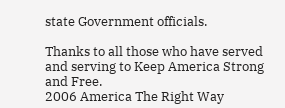state Government officials.

Thanks to all those who have served and serving to Keep America Strong and Free.
2006 America The Right Way